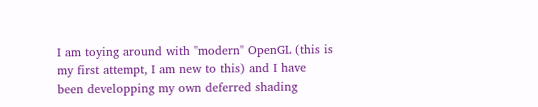I am toying around with "modern" OpenGL (this is my first attempt, I am new to this) and I have been developping my own deferred shading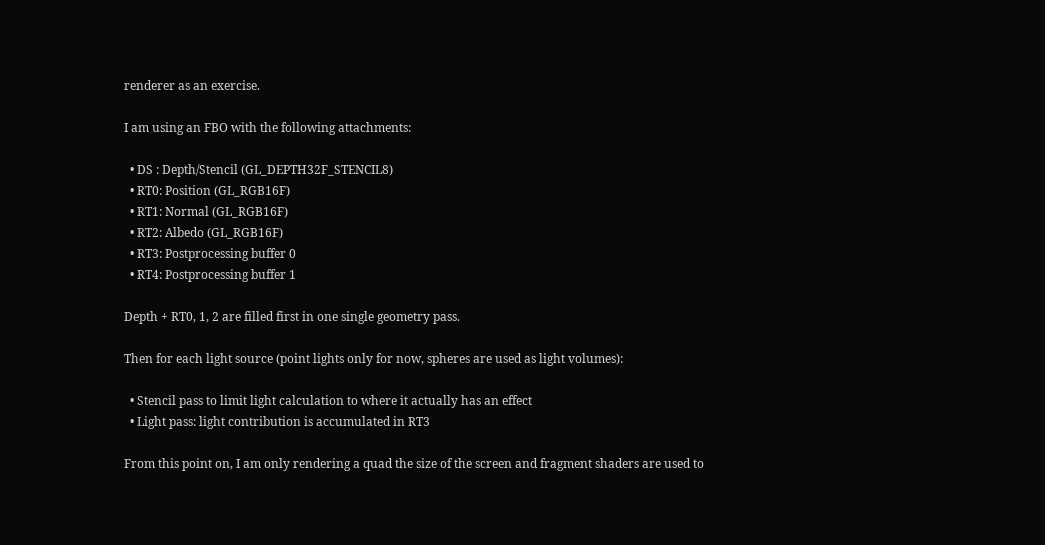renderer as an exercise.

I am using an FBO with the following attachments:

  • DS : Depth/Stencil (GL_DEPTH32F_STENCIL8)
  • RT0: Position (GL_RGB16F)
  • RT1: Normal (GL_RGB16F)
  • RT2: Albedo (GL_RGB16F)
  • RT3: Postprocessing buffer 0
  • RT4: Postprocessing buffer 1

Depth + RT0, 1, 2 are filled first in one single geometry pass.

Then for each light source (point lights only for now, spheres are used as light volumes):

  • Stencil pass to limit light calculation to where it actually has an effect
  • Light pass: light contribution is accumulated in RT3

From this point on, I am only rendering a quad the size of the screen and fragment shaders are used to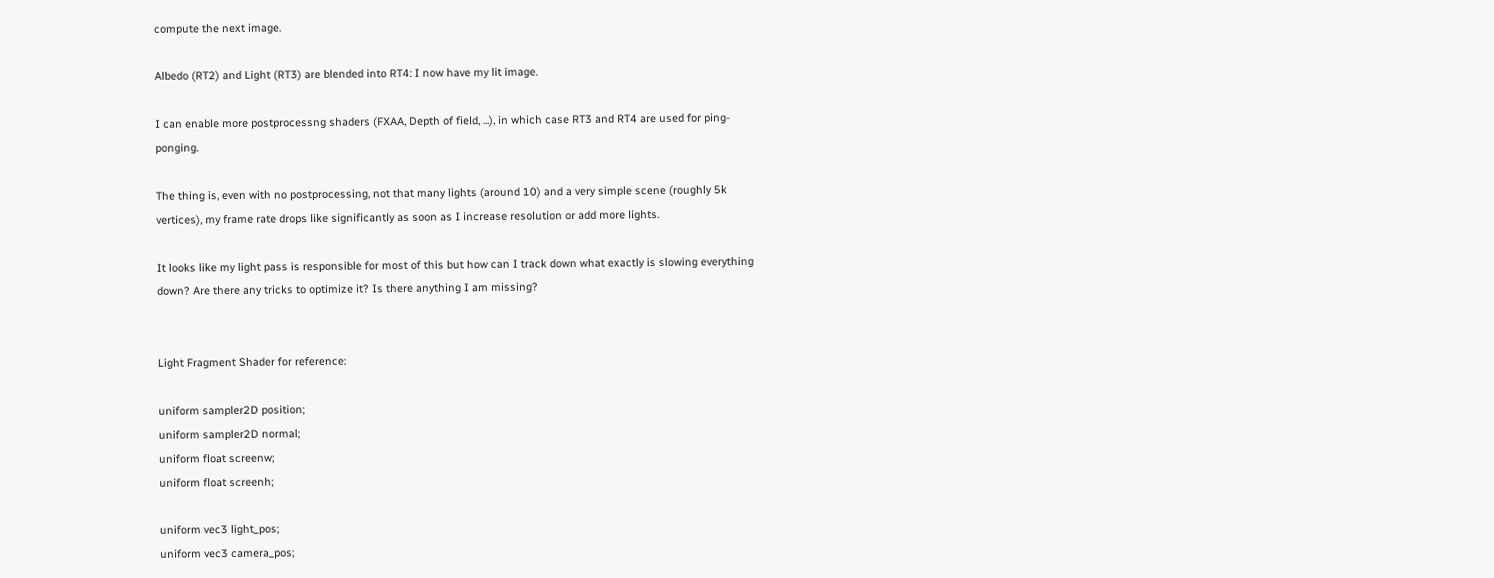compute the next image.

Albedo (RT2) and Light (RT3) are blended into RT4: I now have my lit image.

I can enable more postprocessng shaders (FXAA, Depth of field, ...), in which case RT3 and RT4 are used for ping-ponging.

The thing is, even with no postprocessing, not that many lights (around 10) and a very simple scene (roughly 5k vertices), my frame rate drops like significantly as soon as I increase resolution or add more lights.

It looks like my light pass is responsible for most of this but how can I track down what exactly is slowing everything down? Are there any tricks to optimize it? Is there anything I am missing?


Light Fragment Shader for reference:

uniform sampler2D position;
uniform sampler2D normal;
uniform float screenw;
uniform float screenh;

uniform vec3 light_pos;
uniform vec3 camera_pos;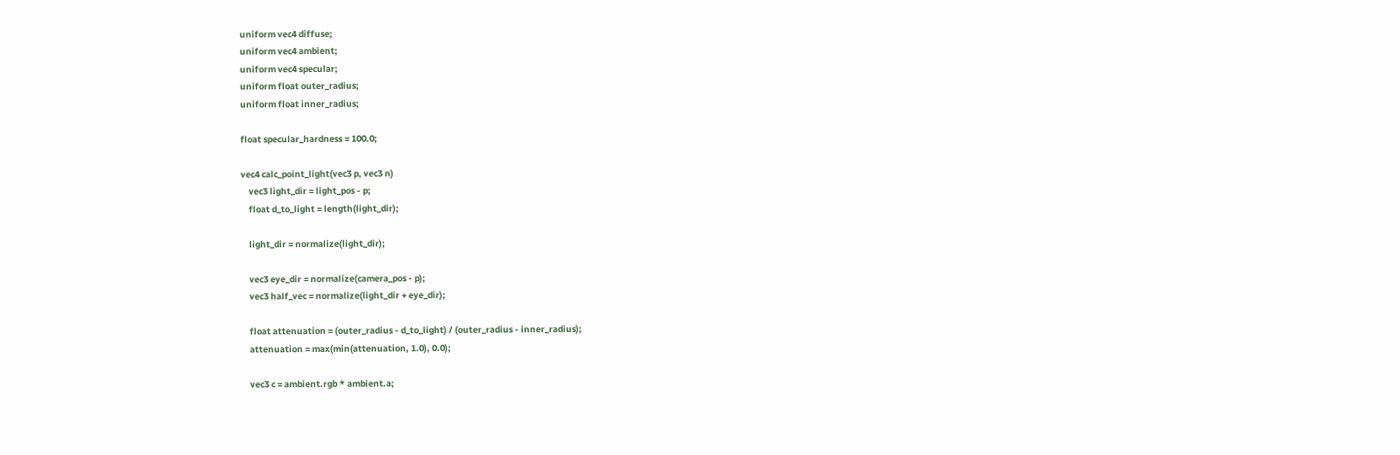uniform vec4 diffuse;
uniform vec4 ambient;
uniform vec4 specular;
uniform float outer_radius;
uniform float inner_radius;

float specular_hardness = 100.0;

vec4 calc_point_light(vec3 p, vec3 n)
    vec3 light_dir = light_pos - p;
    float d_to_light = length(light_dir);

    light_dir = normalize(light_dir);

    vec3 eye_dir = normalize(camera_pos - p);
    vec3 half_vec = normalize(light_dir + eye_dir);

    float attenuation = (outer_radius - d_to_light) / (outer_radius - inner_radius);
    attenuation = max(min(attenuation, 1.0), 0.0);

    vec3 c = ambient.rgb * ambient.a;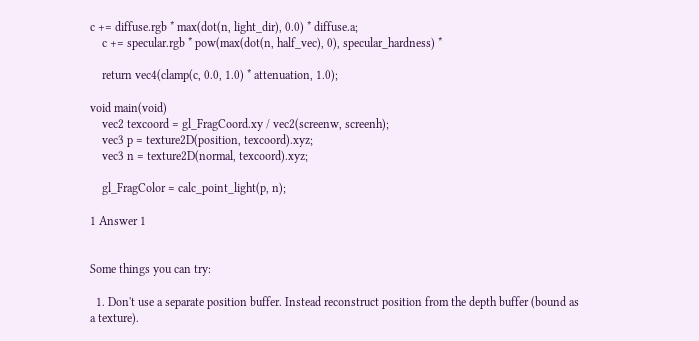c += diffuse.rgb * max(dot(n, light_dir), 0.0) * diffuse.a;
    c += specular.rgb * pow(max(dot(n, half_vec), 0), specular_hardness) *

    return vec4(clamp(c, 0.0, 1.0) * attenuation, 1.0);

void main(void)
    vec2 texcoord = gl_FragCoord.xy / vec2(screenw, screenh);
    vec3 p = texture2D(position, texcoord).xyz;
    vec3 n = texture2D(normal, texcoord).xyz;

    gl_FragColor = calc_point_light(p, n);

1 Answer 1


Some things you can try:

  1. Don't use a separate position buffer. Instead reconstruct position from the depth buffer (bound as a texture).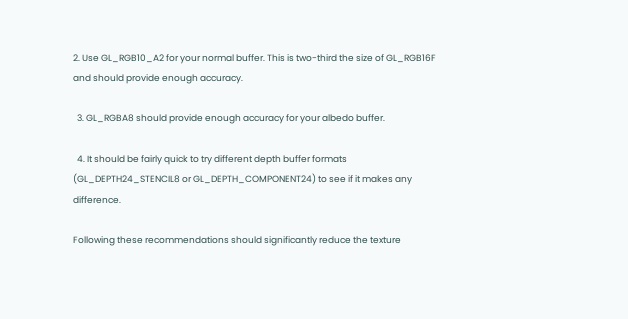2. Use GL_RGB10_A2 for your normal buffer. This is two-third the size of GL_RGB16F and should provide enough accuracy.

  3. GL_RGBA8 should provide enough accuracy for your albedo buffer.

  4. It should be fairly quick to try different depth buffer formats (GL_DEPTH24_STENCIL8 or GL_DEPTH_COMPONENT24) to see if it makes any difference.

Following these recommendations should significantly reduce the texture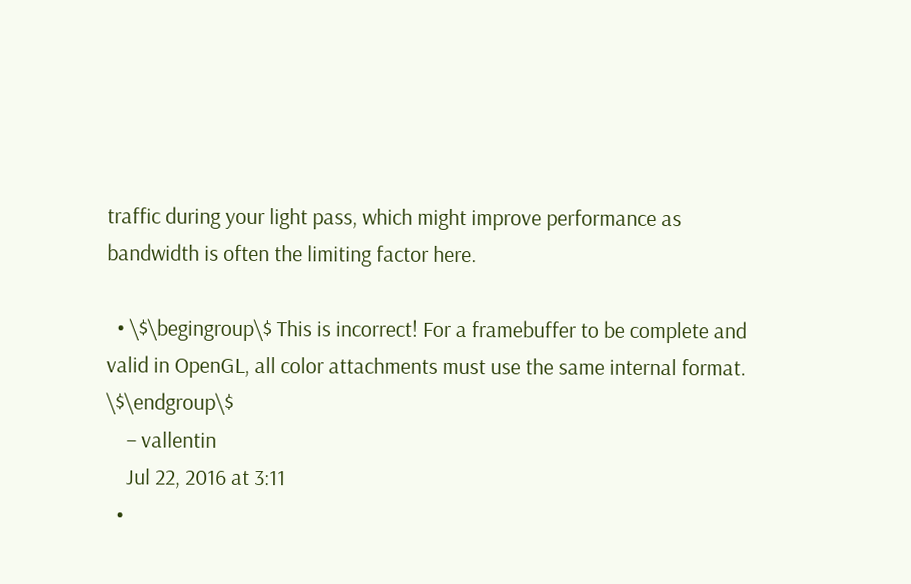traffic during your light pass, which might improve performance as bandwidth is often the limiting factor here.

  • \$\begingroup\$ This is incorrect! For a framebuffer to be complete and valid in OpenGL, all color attachments must use the same internal format. \$\endgroup\$
    – vallentin
    Jul 22, 2016 at 3:11
  •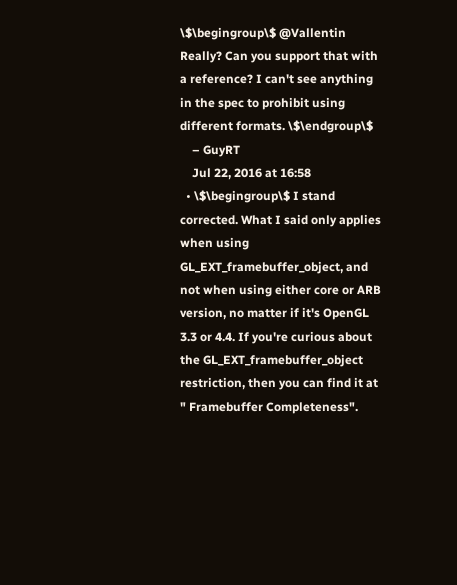\$\begingroup\$ @Vallentin Really? Can you support that with a reference? I can't see anything in the spec to prohibit using different formats. \$\endgroup\$
    – GuyRT
    Jul 22, 2016 at 16:58
  • \$\begingroup\$ I stand corrected. What I said only applies when using GL_EXT_framebuffer_object, and not when using either core or ARB version, no matter if it's OpenGL 3.3 or 4.4. If you're curious about the GL_EXT_framebuffer_object restriction, then you can find it at " Framebuffer Completeness".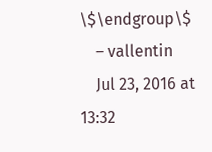\$\endgroup\$
    – vallentin
    Jul 23, 2016 at 13:32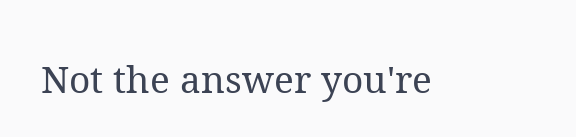Not the answer you're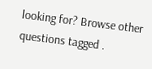looking for? Browse other questions tagged .